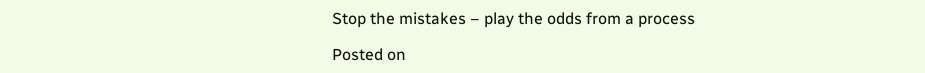Stop the mistakes – play the odds from a process

Posted on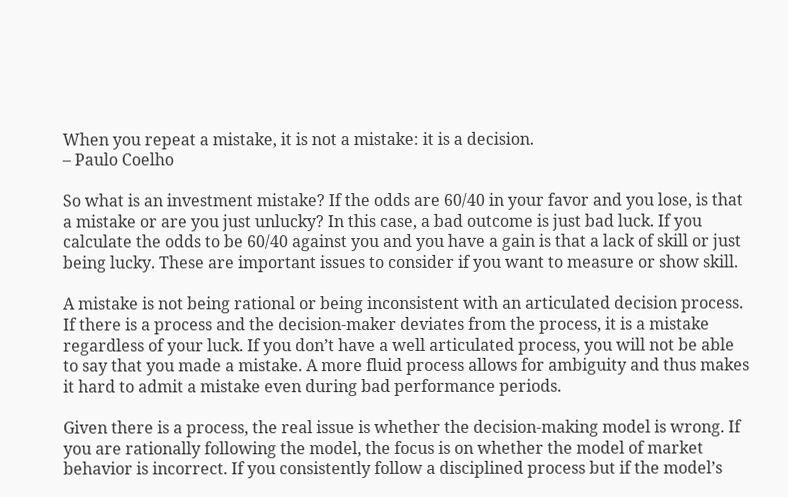When you repeat a mistake, it is not a mistake: it is a decision.
– Paulo Coelho

So what is an investment mistake? If the odds are 60/40 in your favor and you lose, is that a mistake or are you just unlucky? In this case, a bad outcome is just bad luck. If you calculate the odds to be 60/40 against you and you have a gain is that a lack of skill or just being lucky. These are important issues to consider if you want to measure or show skill.

A mistake is not being rational or being inconsistent with an articulated decision process. If there is a process and the decision-maker deviates from the process, it is a mistake regardless of your luck. If you don’t have a well articulated process, you will not be able to say that you made a mistake. A more fluid process allows for ambiguity and thus makes it hard to admit a mistake even during bad performance periods.

Given there is a process, the real issue is whether the decision-making model is wrong. If you are rationally following the model, the focus is on whether the model of market behavior is incorrect. If you consistently follow a disciplined process but if the model’s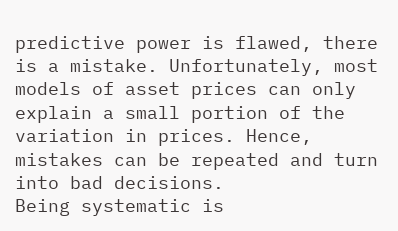predictive power is flawed, there is a mistake. Unfortunately, most models of asset prices can only explain a small portion of the variation in prices. Hence, mistakes can be repeated and turn into bad decisions.
Being systematic is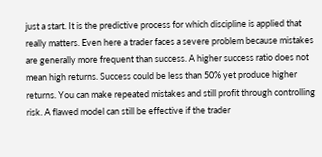just a start. It is the predictive process for which discipline is applied that really matters. Even here a trader faces a severe problem because mistakes are generally more frequent than success. A higher success ratio does not mean high returns. Success could be less than 50% yet produce higher returns. You can make repeated mistakes and still profit through controlling risk. A flawed model can still be effective if the trader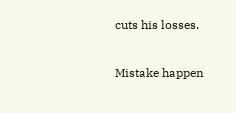cuts his losses.

Mistake happen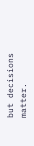but decisions matter.